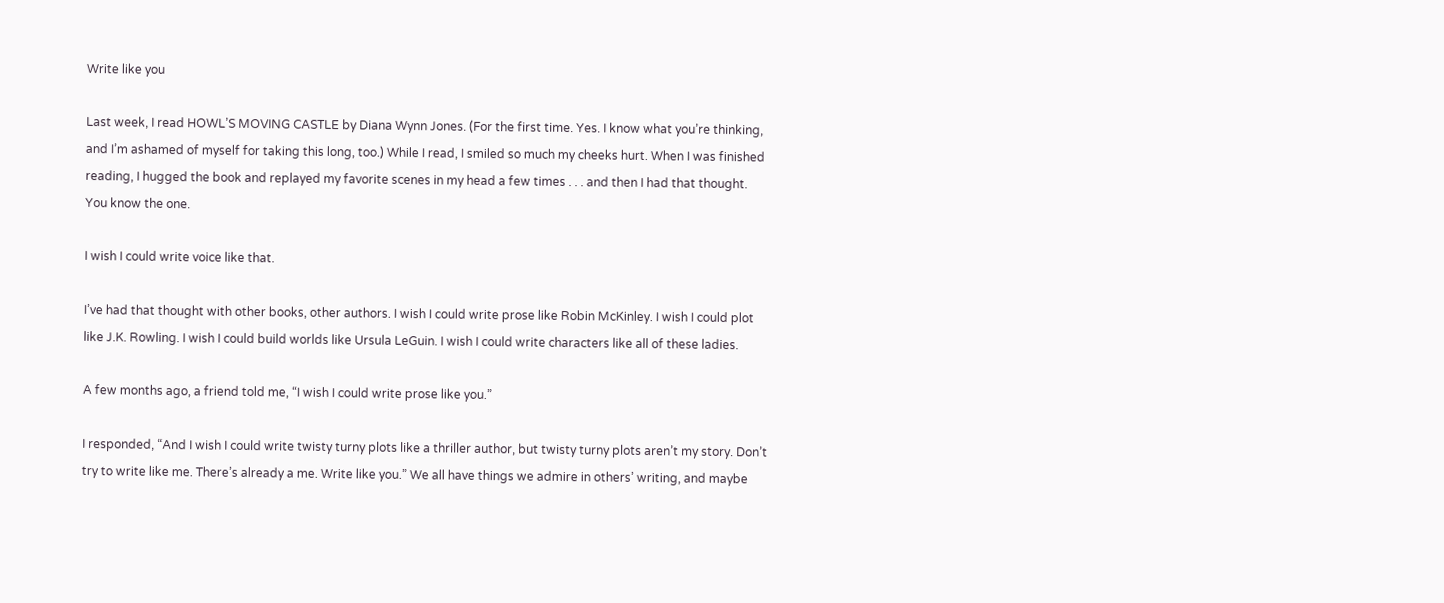Write like you

Last week, I read HOWL’S MOVING CASTLE by Diana Wynn Jones. (For the first time. Yes. I know what you’re thinking, and I’m ashamed of myself for taking this long, too.) While I read, I smiled so much my cheeks hurt. When I was finished reading, I hugged the book and replayed my favorite scenes in my head a few times . . . and then I had that thought. You know the one.

I wish I could write voice like that.

I’ve had that thought with other books, other authors. I wish I could write prose like Robin McKinley. I wish I could plot like J.K. Rowling. I wish I could build worlds like Ursula LeGuin. I wish I could write characters like all of these ladies.

A few months ago, a friend told me, “I wish I could write prose like you.”

I responded, “And I wish I could write twisty turny plots like a thriller author, but twisty turny plots aren’t my story. Don’t try to write like me. There’s already a me. Write like you.” We all have things we admire in others’ writing, and maybe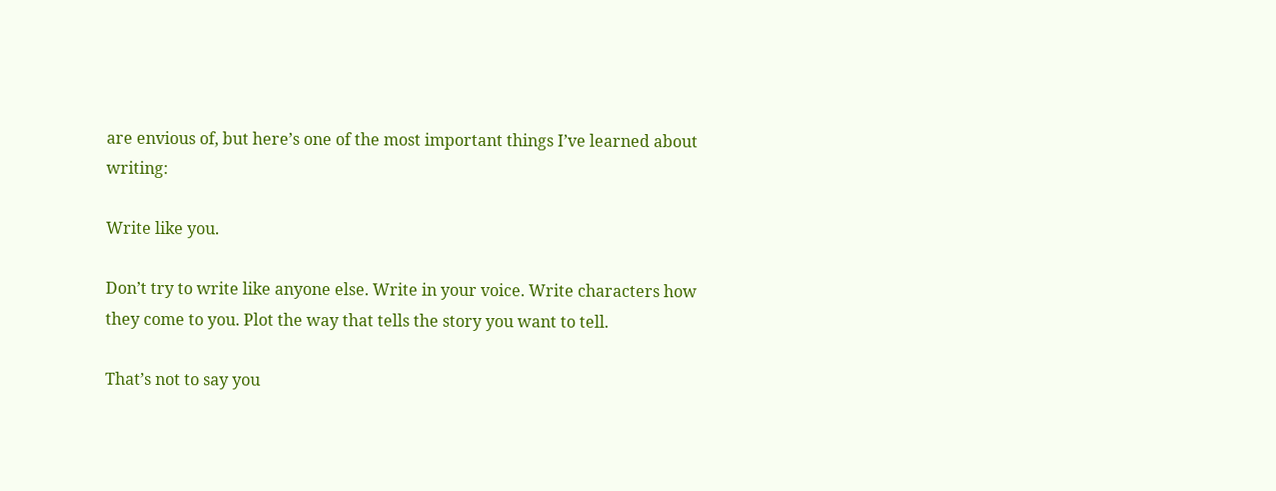are envious of, but here’s one of the most important things I’ve learned about writing:

Write like you.

Don’t try to write like anyone else. Write in your voice. Write characters how they come to you. Plot the way that tells the story you want to tell.

That’s not to say you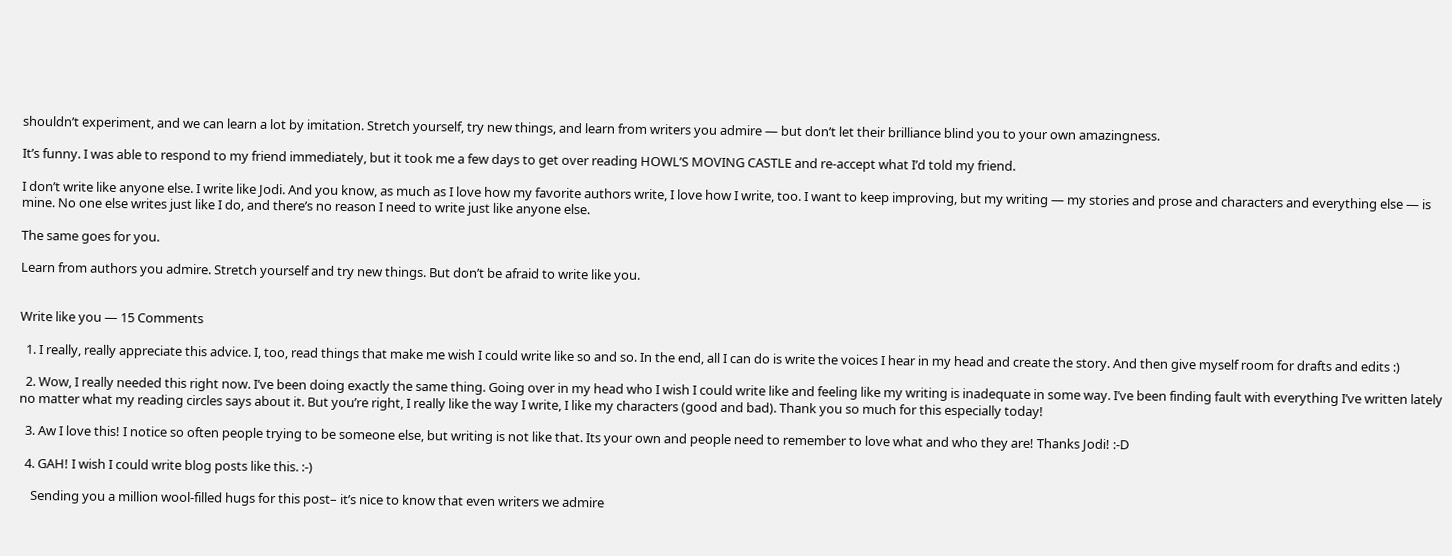shouldn’t experiment, and we can learn a lot by imitation. Stretch yourself, try new things, and learn from writers you admire — but don’t let their brilliance blind you to your own amazingness.

It’s funny. I was able to respond to my friend immediately, but it took me a few days to get over reading HOWL’S MOVING CASTLE and re-accept what I’d told my friend.

I don’t write like anyone else. I write like Jodi. And you know, as much as I love how my favorite authors write, I love how I write, too. I want to keep improving, but my writing — my stories and prose and characters and everything else — is mine. No one else writes just like I do, and there’s no reason I need to write just like anyone else.

The same goes for you.

Learn from authors you admire. Stretch yourself and try new things. But don’t be afraid to write like you.


Write like you — 15 Comments

  1. I really, really appreciate this advice. I, too, read things that make me wish I could write like so and so. In the end, all I can do is write the voices I hear in my head and create the story. And then give myself room for drafts and edits :)

  2. Wow, I really needed this right now. I’ve been doing exactly the same thing. Going over in my head who I wish I could write like and feeling like my writing is inadequate in some way. I’ve been finding fault with everything I’ve written lately no matter what my reading circles says about it. But you’re right, I really like the way I write, I like my characters (good and bad). Thank you so much for this especially today!

  3. Aw I love this! I notice so often people trying to be someone else, but writing is not like that. Its your own and people need to remember to love what and who they are! Thanks Jodi! :-D

  4. GAH! I wish I could write blog posts like this. :-)

    Sending you a million wool-filled hugs for this post– it’s nice to know that even writers we admire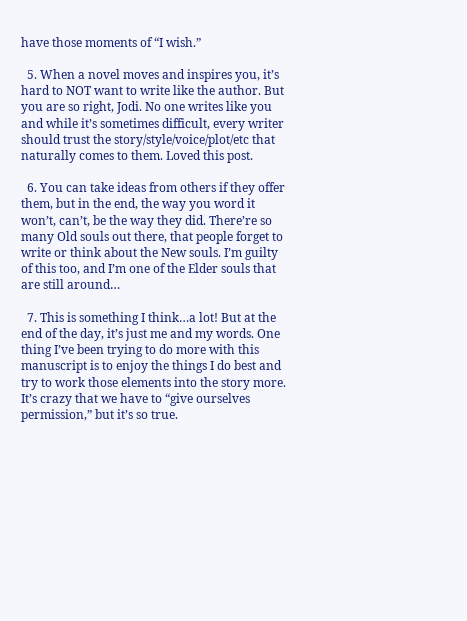have those moments of “I wish.”

  5. When a novel moves and inspires you, it’s hard to NOT want to write like the author. But you are so right, Jodi. No one writes like you and while it’s sometimes difficult, every writer should trust the story/style/voice/plot/etc that naturally comes to them. Loved this post.

  6. You can take ideas from others if they offer them, but in the end, the way you word it won’t, can’t, be the way they did. There’re so many Old souls out there, that people forget to write or think about the New souls. I’m guilty of this too, and I’m one of the Elder souls that are still around…

  7. This is something I think…a lot! But at the end of the day, it’s just me and my words. One thing I’ve been trying to do more with this manuscript is to enjoy the things I do best and try to work those elements into the story more. It’s crazy that we have to “give ourselves permission,” but it’s so true.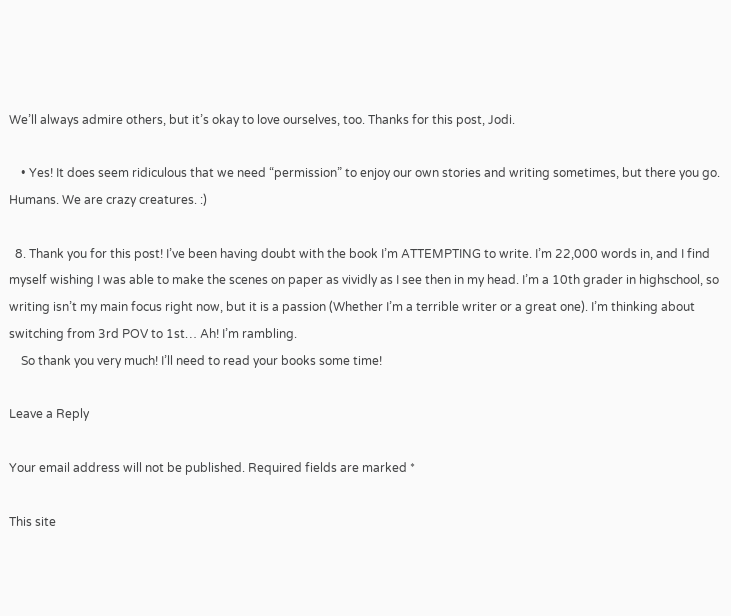We’ll always admire others, but it’s okay to love ourselves, too. Thanks for this post, Jodi.

    • Yes! It does seem ridiculous that we need “permission” to enjoy our own stories and writing sometimes, but there you go. Humans. We are crazy creatures. :)

  8. Thank you for this post! I’ve been having doubt with the book I’m ATTEMPTING to write. I’m 22,000 words in, and I find myself wishing I was able to make the scenes on paper as vividly as I see then in my head. I’m a 10th grader in highschool, so writing isn’t my main focus right now, but it is a passion (Whether I’m a terrible writer or a great one). I’m thinking about switching from 3rd POV to 1st… Ah! I’m rambling.
    So thank you very much! I’ll need to read your books some time!

Leave a Reply

Your email address will not be published. Required fields are marked *

This site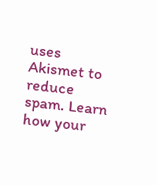uses Akismet to reduce spam. Learn how your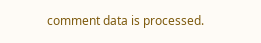comment data is processed.